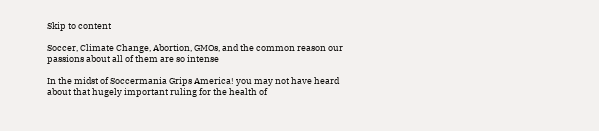Skip to content

Soccer, Climate Change, Abortion, GMOs, and the common reason our passions about all of them are so intense

In the midst of Soccermania Grips America! you may not have heard about that hugely important ruling for the health of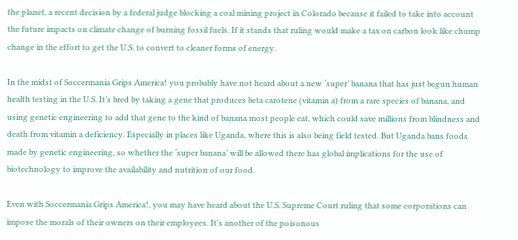the planet, a recent decision by a federal judge blocking a coal mining project in Colorado because it failed to take into account the future impacts on climate change of burning fossil fuels. If it stands that ruling would make a tax on carbon look like chump change in the effort to get the U.S. to convert to cleaner forms of energy.

In the midst of Soccermania Grips America! you probably have not heard about a new ‘super’ banana that has just begun human health testing in the U.S. It’s bred by taking a gene that produces beta carotene (vitamin a) from a rare species of banana, and using genetic engineering to add that gene to the kind of banana most people eat, which could save millions from blindness and death from vitamin a deficiency. Especially in places like Uganda, where this is also being field tested. But Uganda bans foods made by genetic engineering, so whether the ‘super banana’ will be allowed there has global implications for the use of biotechnology to improve the availability and nutrition of our food.

Even with Soccermania Grips America!, you may have heard about the U.S. Supreme Court ruling that some corporations can impose the morals of their owners on their employees. It’s another of the poisonous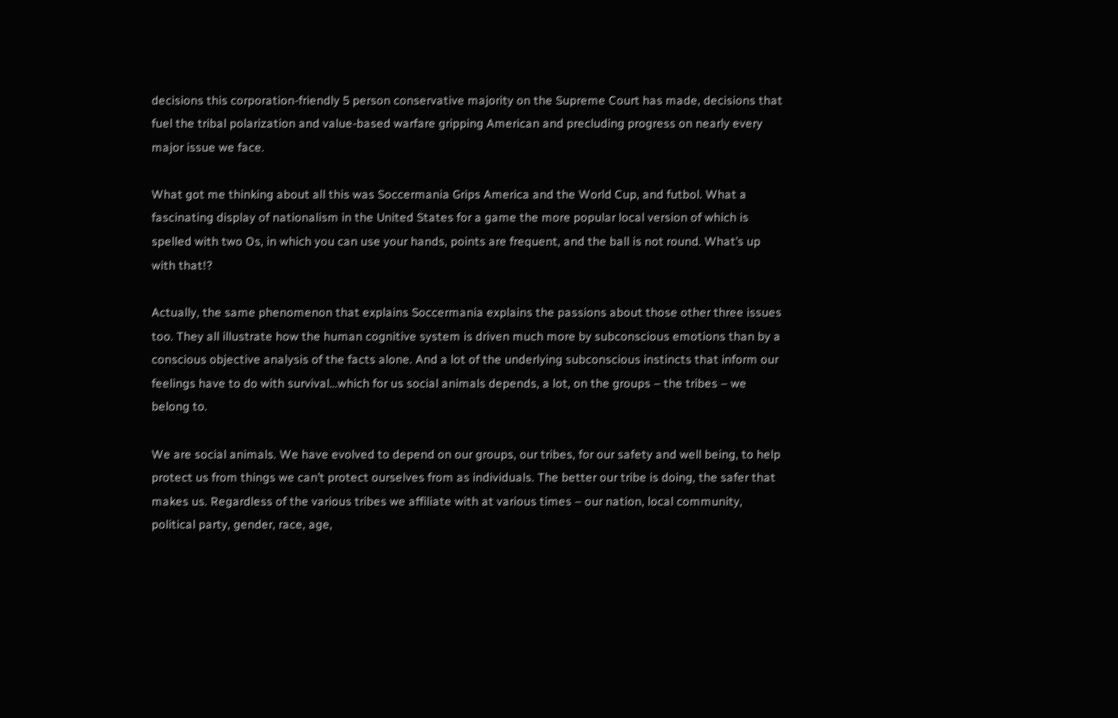decisions this corporation-friendly 5 person conservative majority on the Supreme Court has made, decisions that fuel the tribal polarization and value-based warfare gripping American and precluding progress on nearly every major issue we face.

What got me thinking about all this was Soccermania Grips America and the World Cup, and futbol. What a fascinating display of nationalism in the United States for a game the more popular local version of which is spelled with two Os, in which you can use your hands, points are frequent, and the ball is not round. What’s up with that!?

Actually, the same phenomenon that explains Soccermania explains the passions about those other three issues too. They all illustrate how the human cognitive system is driven much more by subconscious emotions than by a conscious objective analysis of the facts alone. And a lot of the underlying subconscious instincts that inform our feelings have to do with survival…which for us social animals depends, a lot, on the groups – the tribes – we belong to.

We are social animals. We have evolved to depend on our groups, our tribes, for our safety and well being, to help protect us from things we can’t protect ourselves from as individuals. The better our tribe is doing, the safer that makes us. Regardless of the various tribes we affiliate with at various times – our nation, local community, political party, gender, race, age,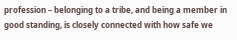profession – belonging to a tribe, and being a member in good standing, is closely connected with how safe we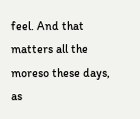feel. And that matters all the moreso these days, as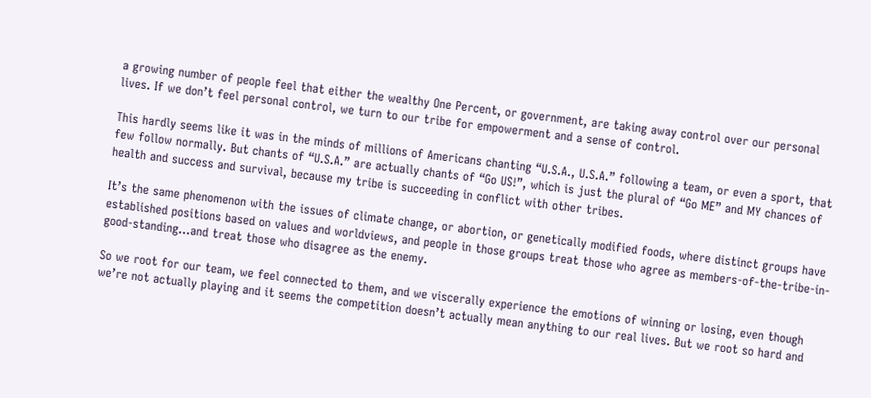a growing number of people feel that either the wealthy One Percent, or government, are taking away control over our personal lives. If we don’t feel personal control, we turn to our tribe for empowerment and a sense of control.

This hardly seems like it was in the minds of millions of Americans chanting “U.S.A., U.S.A.” following a team, or even a sport, that few follow normally. But chants of “U.S.A.” are actually chants of “Go US!”, which is just the plural of “Go ME” and MY chances of health and success and survival, because my tribe is succeeding in conflict with other tribes.

It’s the same phenomenon with the issues of climate change, or abortion, or genetically modified foods, where distinct groups have established positions based on values and worldviews, and people in those groups treat those who agree as members-of-the-tribe-in-good-standing…and treat those who disagree as the enemy.

So we root for our team, we feel connected to them, and we viscerally experience the emotions of winning or losing, even though we’re not actually playing and it seems the competition doesn’t actually mean anything to our real lives. But we root so hard and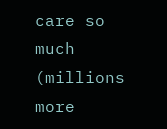care so much (millions more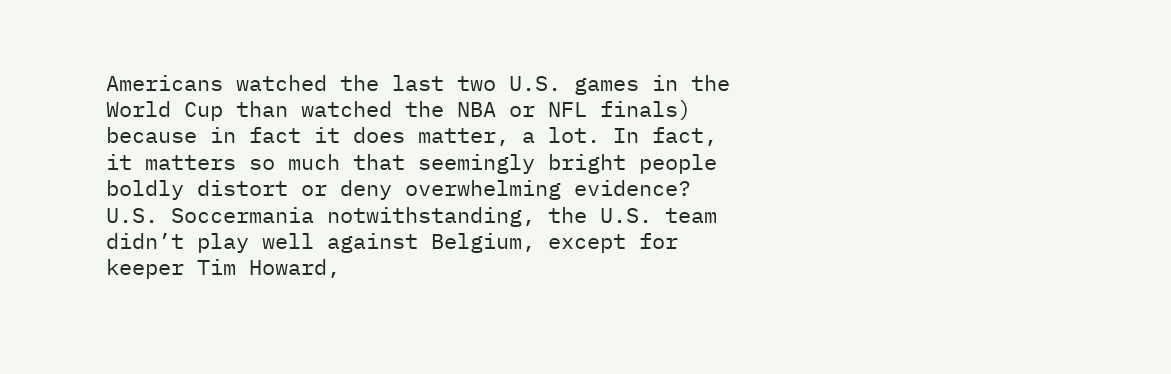Americans watched the last two U.S. games in the World Cup than watched the NBA or NFL finals) because in fact it does matter, a lot. In fact, it matters so much that seemingly bright people boldly distort or deny overwhelming evidence? U.S. Soccermania notwithstanding, the U.S. team didn’t play well against Belgium, except for keeper Tim Howard,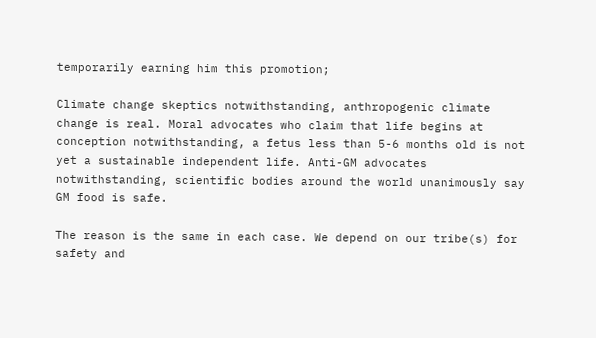temporarily earning him this promotion;

Climate change skeptics notwithstanding, anthropogenic climate change is real. Moral advocates who claim that life begins at conception notwithstanding, a fetus less than 5-6 months old is not yet a sustainable independent life. Anti-GM advocates notwithstanding, scientific bodies around the world unanimously say GM food is safe.

The reason is the same in each case. We depend on our tribe(s) for safety and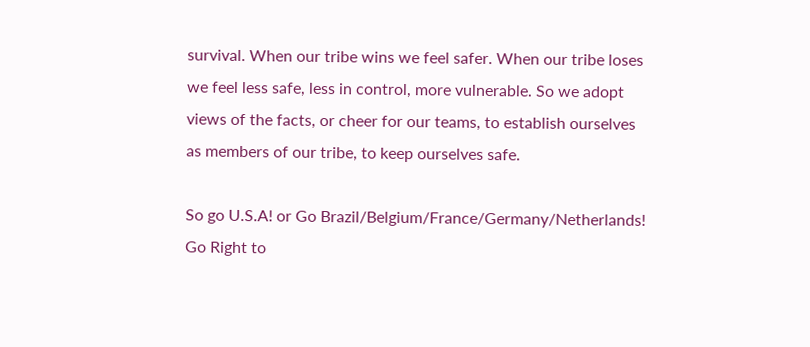survival. When our tribe wins we feel safer. When our tribe loses we feel less safe, less in control, more vulnerable. So we adopt views of the facts, or cheer for our teams, to establish ourselves as members of our tribe, to keep ourselves safe.

So go U.S.A! or Go Brazil/Belgium/France/Germany/Netherlands! Go Right to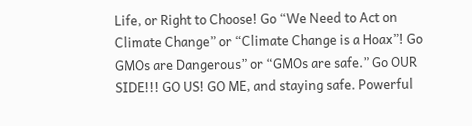Life, or Right to Choose! Go “We Need to Act on Climate Change” or “Climate Change is a Hoax”! Go GMOs are Dangerous” or “GMOs are safe.” Go OUR SIDE!!! GO US! GO ME, and staying safe. Powerful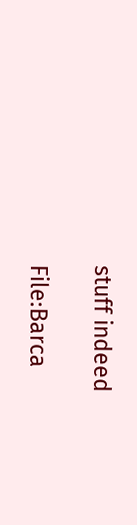stuff indeed

File:Barca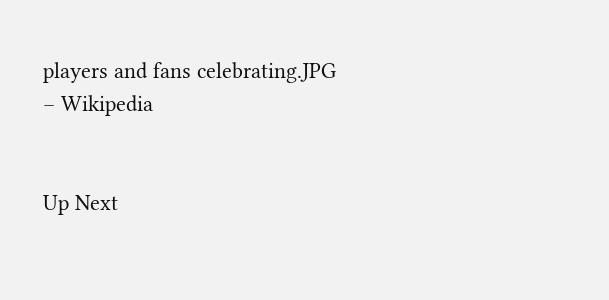players and fans celebrating.JPG – Wikipedia


Up Next